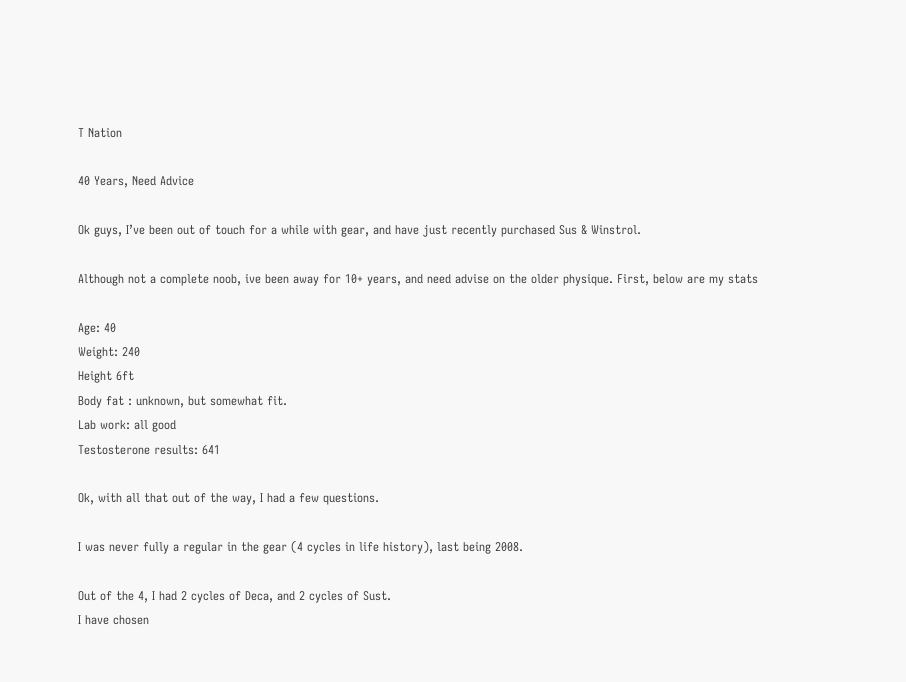T Nation

40 Years, Need Advice

Ok guys, I’ve been out of touch for a while with gear, and have just recently purchased Sus & Winstrol.

Although not a complete noob, ive been away for 10+ years, and need advise on the older physique. First, below are my stats

Age: 40
Weight: 240
Height 6ft
Body fat : unknown, but somewhat fit.
Lab work: all good
Testosterone results: 641

Ok, with all that out of the way, I had a few questions.

I was never fully a regular in the gear (4 cycles in life history), last being 2008.

Out of the 4, I had 2 cycles of Deca, and 2 cycles of Sust.
I have chosen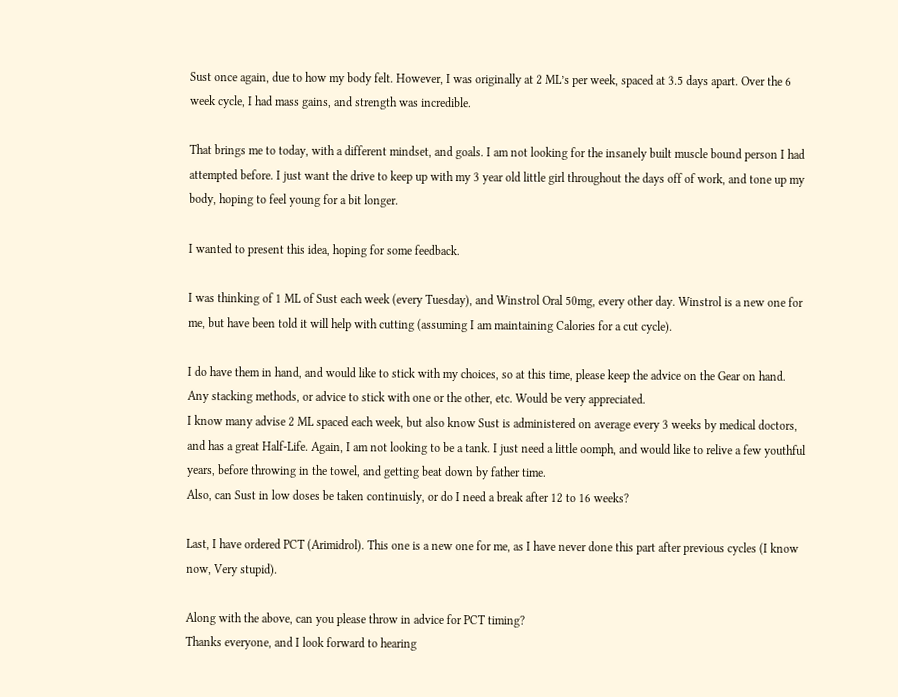Sust once again, due to how my body felt. However, I was originally at 2 ML’s per week, spaced at 3.5 days apart. Over the 6 week cycle, I had mass gains, and strength was incredible.

That brings me to today, with a different mindset, and goals. I am not looking for the insanely built muscle bound person I had attempted before. I just want the drive to keep up with my 3 year old little girl throughout the days off of work, and tone up my body, hoping to feel young for a bit longer.

I wanted to present this idea, hoping for some feedback.

I was thinking of 1 ML of Sust each week (every Tuesday), and Winstrol Oral 50mg, every other day. Winstrol is a new one for me, but have been told it will help with cutting (assuming I am maintaining Calories for a cut cycle).

I do have them in hand, and would like to stick with my choices, so at this time, please keep the advice on the Gear on hand. Any stacking methods, or advice to stick with one or the other, etc. Would be very appreciated.
I know many advise 2 ML spaced each week, but also know Sust is administered on average every 3 weeks by medical doctors, and has a great Half-Life. Again, I am not looking to be a tank. I just need a little oomph, and would like to relive a few youthful years, before throwing in the towel, and getting beat down by father time.
Also, can Sust in low doses be taken continuisly, or do I need a break after 12 to 16 weeks?

Last, I have ordered PCT (Arimidrol). This one is a new one for me, as I have never done this part after previous cycles (I know now, Very stupid).

Along with the above, can you please throw in advice for PCT timing?
Thanks everyone, and I look forward to hearing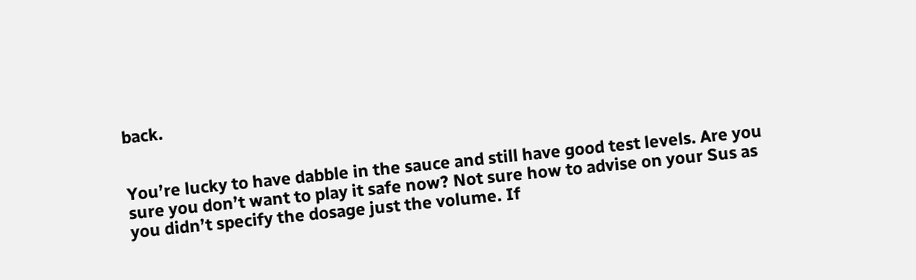back.


You’re lucky to have dabble in the sauce and still have good test levels. Are you sure you don’t want to play it safe now? Not sure how to advise on your Sus as you didn’t specify the dosage just the volume. If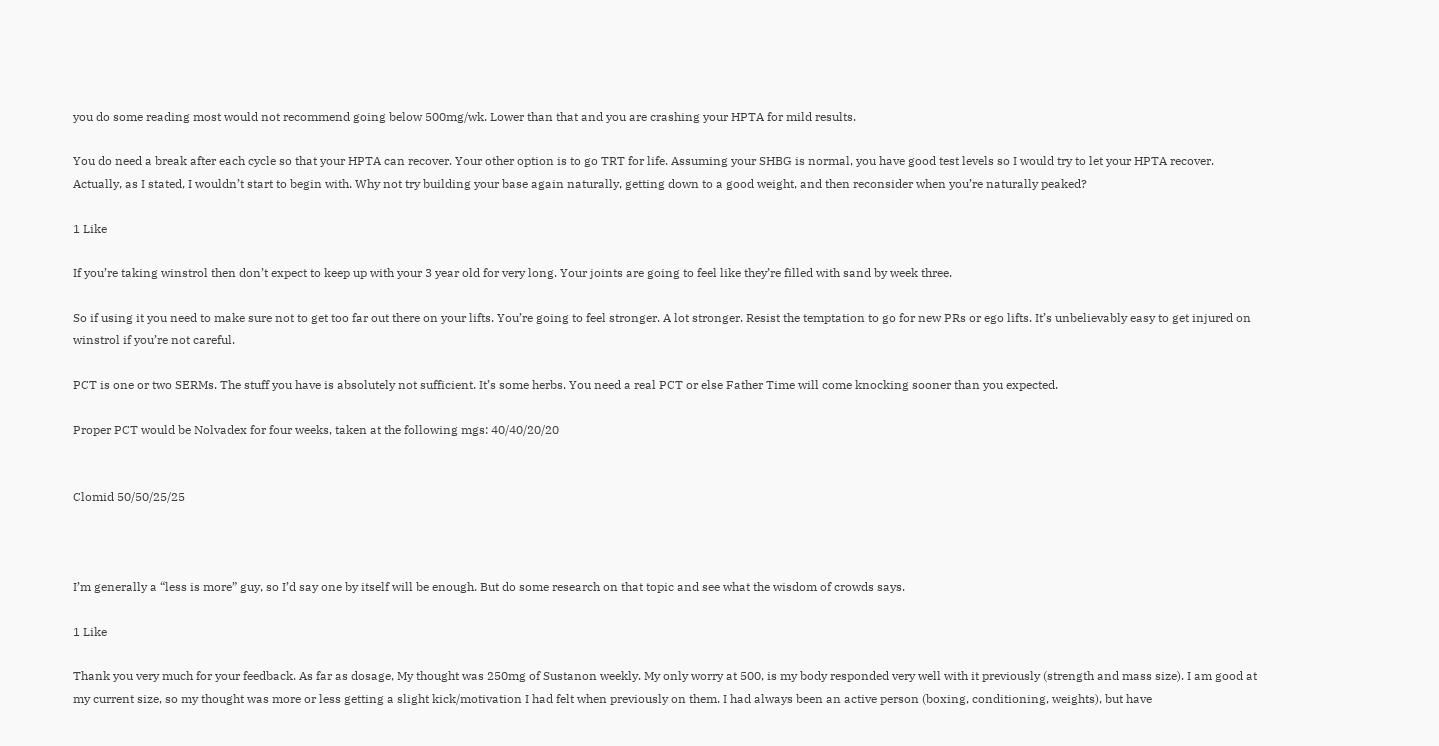you do some reading most would not recommend going below 500mg/wk. Lower than that and you are crashing your HPTA for mild results.

You do need a break after each cycle so that your HPTA can recover. Your other option is to go TRT for life. Assuming your SHBG is normal, you have good test levels so I would try to let your HPTA recover. Actually, as I stated, I wouldn’t start to begin with. Why not try building your base again naturally, getting down to a good weight, and then reconsider when you’re naturally peaked?

1 Like

If you’re taking winstrol then don’t expect to keep up with your 3 year old for very long. Your joints are going to feel like they’re filled with sand by week three.

So if using it you need to make sure not to get too far out there on your lifts. You’re going to feel stronger. A lot stronger. Resist the temptation to go for new PRs or ego lifts. It’s unbelievably easy to get injured on winstrol if you’re not careful.

PCT is one or two SERMs. The stuff you have is absolutely not sufficient. It’s some herbs. You need a real PCT or else Father Time will come knocking sooner than you expected.

Proper PCT would be Nolvadex for four weeks, taken at the following mgs: 40/40/20/20


Clomid 50/50/25/25



I’m generally a “less is more” guy, so I’d say one by itself will be enough. But do some research on that topic and see what the wisdom of crowds says.

1 Like

Thank you very much for your feedback. As far as dosage, My thought was 250mg of Sustanon weekly. My only worry at 500, is my body responded very well with it previously (strength and mass size). I am good at my current size, so my thought was more or less getting a slight kick/motivation I had felt when previously on them. I had always been an active person (boxing, conditioning, weights), but have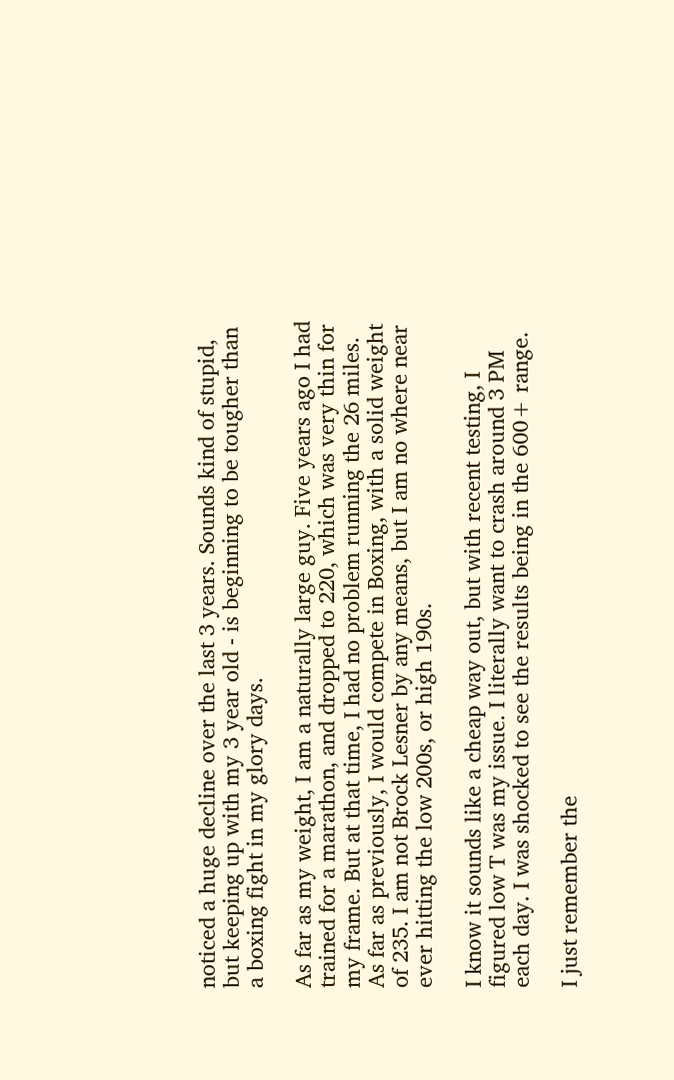noticed a huge decline over the last 3 years. Sounds kind of stupid, but keeping up with my 3 year old - is beginning to be tougher than a boxing fight in my glory days.

As far as my weight, I am a naturally large guy. Five years ago I had trained for a marathon, and dropped to 220, which was very thin for my frame. But at that time, I had no problem running the 26 miles. As far as previously, I would compete in Boxing, with a solid weight of 235. I am not Brock Lesner by any means, but I am no where near ever hitting the low 200s, or high 190s.

I know it sounds like a cheap way out, but with recent testing, I figured low T was my issue. I literally want to crash around 3 PM each day. I was shocked to see the results being in the 600+ range.

I just remember the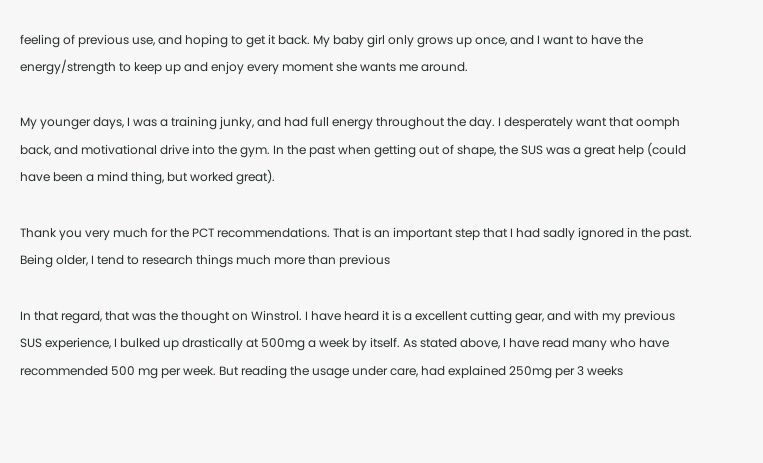feeling of previous use, and hoping to get it back. My baby girl only grows up once, and I want to have the energy/strength to keep up and enjoy every moment she wants me around.

My younger days, I was a training junky, and had full energy throughout the day. I desperately want that oomph back, and motivational drive into the gym. In the past when getting out of shape, the SUS was a great help (could have been a mind thing, but worked great).

Thank you very much for the PCT recommendations. That is an important step that I had sadly ignored in the past. Being older, I tend to research things much more than previous

In that regard, that was the thought on Winstrol. I have heard it is a excellent cutting gear, and with my previous SUS experience, I bulked up drastically at 500mg a week by itself. As stated above, I have read many who have recommended 500 mg per week. But reading the usage under care, had explained 250mg per 3 weeks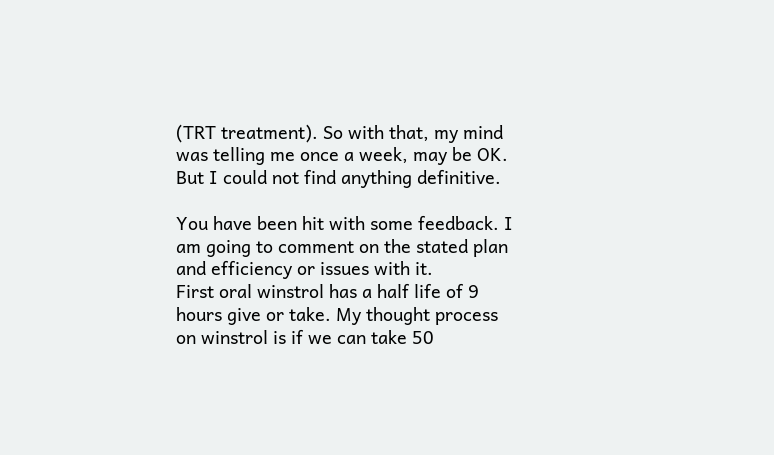(TRT treatment). So with that, my mind was telling me once a week, may be OK. But I could not find anything definitive.

You have been hit with some feedback. I am going to comment on the stated plan and efficiency or issues with it.
First oral winstrol has a half life of 9 hours give or take. My thought process on winstrol is if we can take 50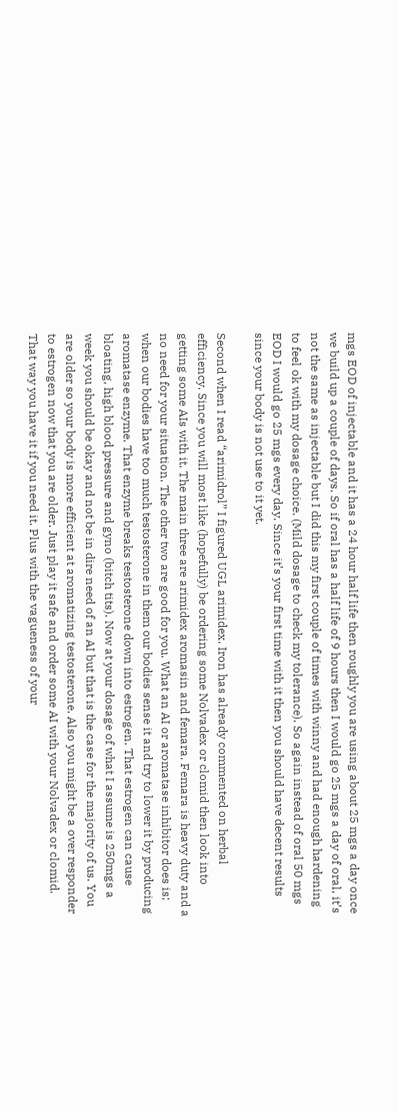mgs EOD of injectable and it has a 24 hour half life then roughly you are using about 25 mgs a day once we build up a couple of days. So if oral has a half life of 9 hours then I would go 25 mgs a day of oral, it’s not the same as injectable but I did this my first couple of times with winny and had enough hardening to feel ok with my dosage choice. (Mild dosage to check my tolerance). So again instead of oral 50 mgs EOD I would go 25 mgs every day. Since it’s your first time with it then you should have decent results since your body is not use to it yet.

Second when I read “arimidrol” I figured UGL arimidex. Iron has already commented on herbal efficiency. Since you will most like (hopefully) be ordering some Nolvadex or clomid then look into getting some AIs with it. The main three are arimidex aromasin and femara. Femara is heavy duty and a no need for your situation. The other two are good for you. What an AI or aromatase inhibitor does is; when our bodies have too much testosterone in them our bodies sense it and try to lower it by producing aromatase enzyme. That enzyme breaks testosterone down into estrogen. That estrogen can cause bloating, high blood pressure and gyno (bitch tits). Now at your dosage of what I assume is 250mgs a week you should be okay and not be in dire need of an AI but that is the case for the majority of us. You are older so your body is more efficient at aromatizing testosterone. Also you might be a over responder to estrogen now that you are older. Just play it safe and order some AI with your Nolvadex or clomid. That way you have it if you need it. Plus with the vagueness of your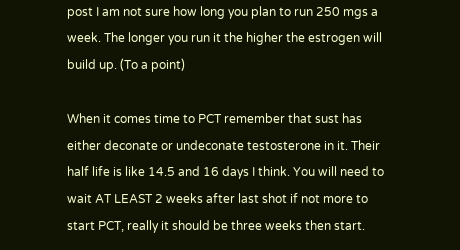post I am not sure how long you plan to run 250 mgs a week. The longer you run it the higher the estrogen will build up. (To a point)

When it comes time to PCT remember that sust has either deconate or undeconate testosterone in it. Their half life is like 14.5 and 16 days I think. You will need to wait AT LEAST 2 weeks after last shot if not more to start PCT, really it should be three weeks then start.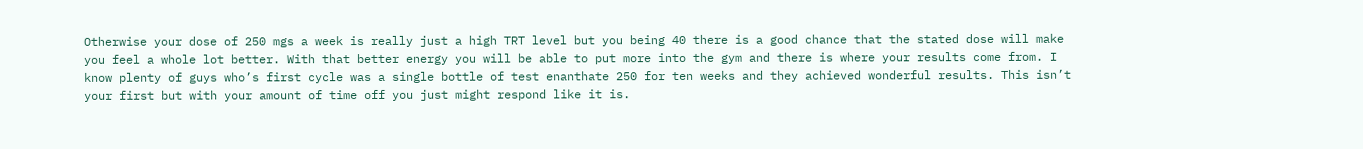Otherwise your dose of 250 mgs a week is really just a high TRT level but you being 40 there is a good chance that the stated dose will make you feel a whole lot better. With that better energy you will be able to put more into the gym and there is where your results come from. I know plenty of guys who’s first cycle was a single bottle of test enanthate 250 for ten weeks and they achieved wonderful results. This isn’t your first but with your amount of time off you just might respond like it is.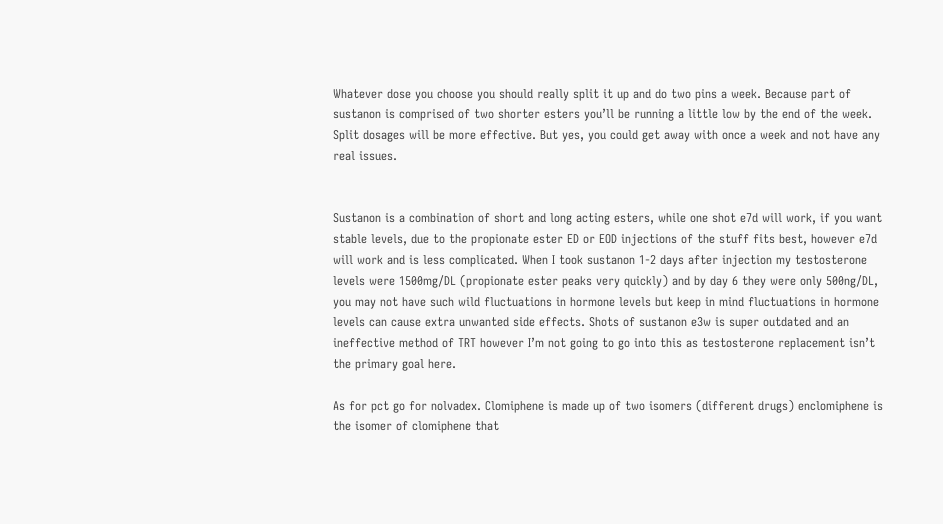Whatever dose you choose you should really split it up and do two pins a week. Because part of sustanon is comprised of two shorter esters you’ll be running a little low by the end of the week. Split dosages will be more effective. But yes, you could get away with once a week and not have any real issues.


Sustanon is a combination of short and long acting esters, while one shot e7d will work, if you want stable levels, due to the propionate ester ED or EOD injections of the stuff fits best, however e7d will work and is less complicated. When I took sustanon 1-2 days after injection my testosterone levels were 1500mg/DL (propionate ester peaks very quickly) and by day 6 they were only 500ng/DL, you may not have such wild fluctuations in hormone levels but keep in mind fluctuations in hormone levels can cause extra unwanted side effects. Shots of sustanon e3w is super outdated and an ineffective method of TRT however I’m not going to go into this as testosterone replacement isn’t the primary goal here.

As for pct go for nolvadex. Clomiphene is made up of two isomers (different drugs) enclomiphene is the isomer of clomiphene that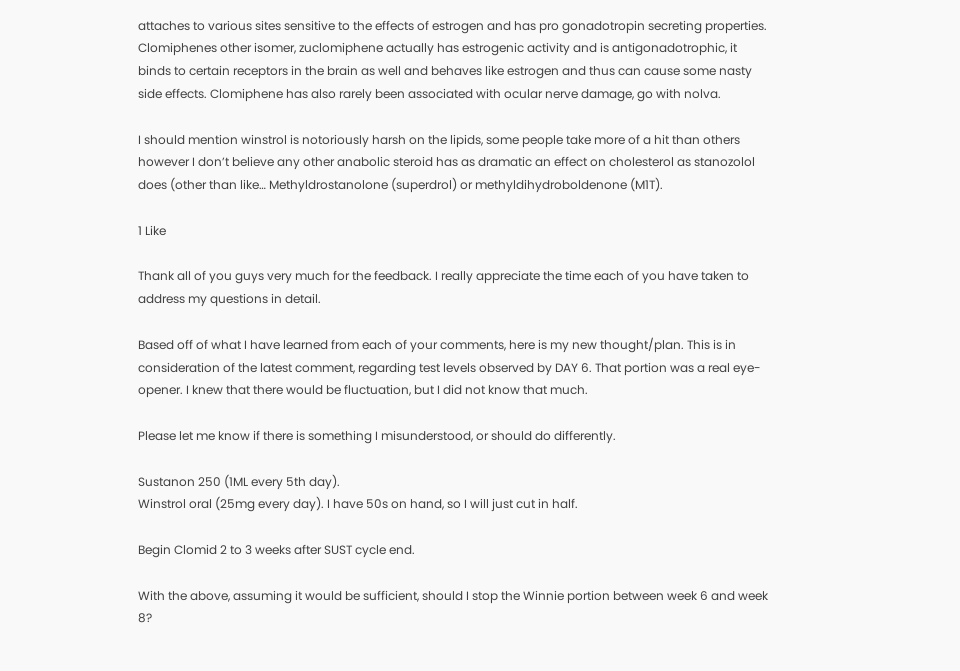attaches to various sites sensitive to the effects of estrogen and has pro gonadotropin secreting properties. Clomiphenes other isomer, zuclomiphene actually has estrogenic activity and is antigonadotrophic, it binds to certain receptors in the brain as well and behaves like estrogen and thus can cause some nasty side effects. Clomiphene has also rarely been associated with ocular nerve damage, go with nolva.

I should mention winstrol is notoriously harsh on the lipids, some people take more of a hit than others however I don’t believe any other anabolic steroid has as dramatic an effect on cholesterol as stanozolol does (other than like… Methyldrostanolone (superdrol) or methyldihydroboldenone (M1T).

1 Like

Thank all of you guys very much for the feedback. I really appreciate the time each of you have taken to address my questions in detail.

Based off of what I have learned from each of your comments, here is my new thought/plan. This is in consideration of the latest comment, regarding test levels observed by DAY 6. That portion was a real eye-opener. I knew that there would be fluctuation, but I did not know that much.

Please let me know if there is something I misunderstood, or should do differently.

Sustanon 250 (1ML every 5th day).
Winstrol oral (25mg every day). I have 50s on hand, so I will just cut in half.

Begin Clomid 2 to 3 weeks after SUST cycle end.

With the above, assuming it would be sufficient, should I stop the Winnie portion between week 6 and week 8?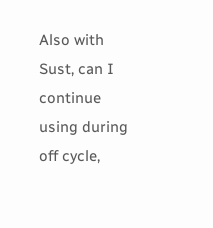Also with Sust, can I continue using during off cycle,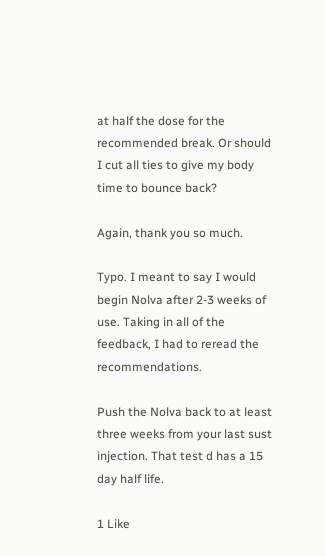at half the dose for the recommended break. Or should I cut all ties to give my body time to bounce back?

Again, thank you so much.

Typo. I meant to say I would begin Nolva after 2-3 weeks of use. Taking in all of the feedback, I had to reread the recommendations.

Push the Nolva back to at least three weeks from your last sust injection. That test d has a 15 day half life.

1 Like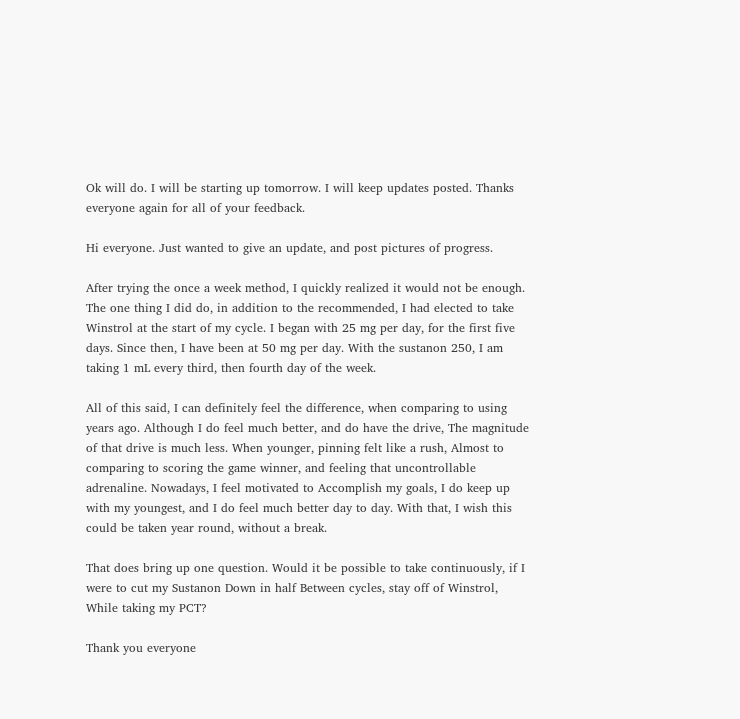Ok will do. I will be starting up tomorrow. I will keep updates posted. Thanks everyone again for all of your feedback.

Hi everyone. Just wanted to give an update, and post pictures of progress.

After trying the once a week method, I quickly realized it would not be enough.
The one thing I did do, in addition to the recommended, I had elected to take Winstrol at the start of my cycle. I began with 25 mg per day, for the first five days. Since then, I have been at 50 mg per day. With the sustanon 250, I am taking 1 mL every third, then fourth day of the week.

All of this said, I can definitely feel the difference, when comparing to using years ago. Although I do feel much better, and do have the drive, The magnitude of that drive is much less. When younger, pinning felt like a rush, Almost to comparing to scoring the game winner, and feeling that uncontrollable adrenaline. Nowadays, I feel motivated to Accomplish my goals, I do keep up with my youngest, and I do feel much better day to day. With that, I wish this could be taken year round, without a break.

That does bring up one question. Would it be possible to take continuously, if I were to cut my Sustanon Down in half Between cycles, stay off of Winstrol, While taking my PCT?

Thank you everyone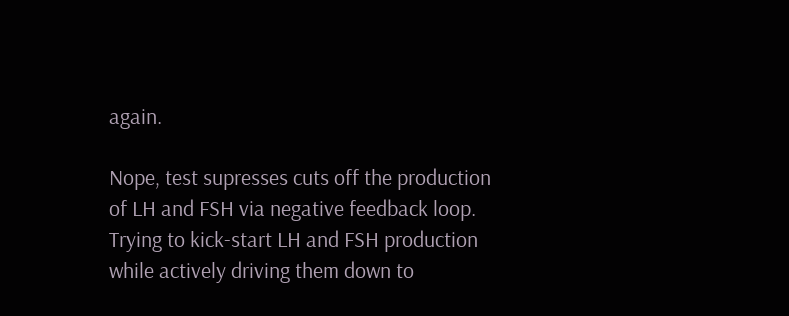again.

Nope, test supresses cuts off the production of LH and FSH via negative feedback loop. Trying to kick-start LH and FSH production while actively driving them down to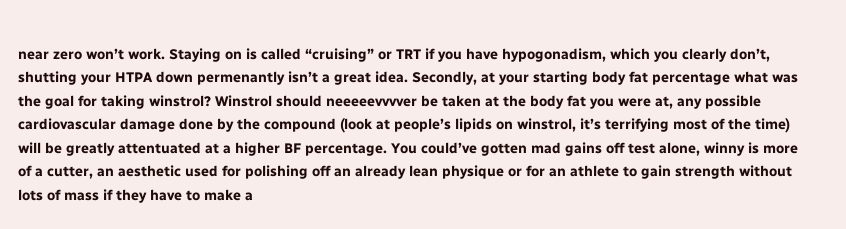near zero won’t work. Staying on is called “cruising” or TRT if you have hypogonadism, which you clearly don’t, shutting your HTPA down permenantly isn’t a great idea. Secondly, at your starting body fat percentage what was the goal for taking winstrol? Winstrol should neeeeevvvver be taken at the body fat you were at, any possible cardiovascular damage done by the compound (look at people’s lipids on winstrol, it’s terrifying most of the time) will be greatly attentuated at a higher BF percentage. You could’ve gotten mad gains off test alone, winny is more of a cutter, an aesthetic used for polishing off an already lean physique or for an athlete to gain strength without lots of mass if they have to make a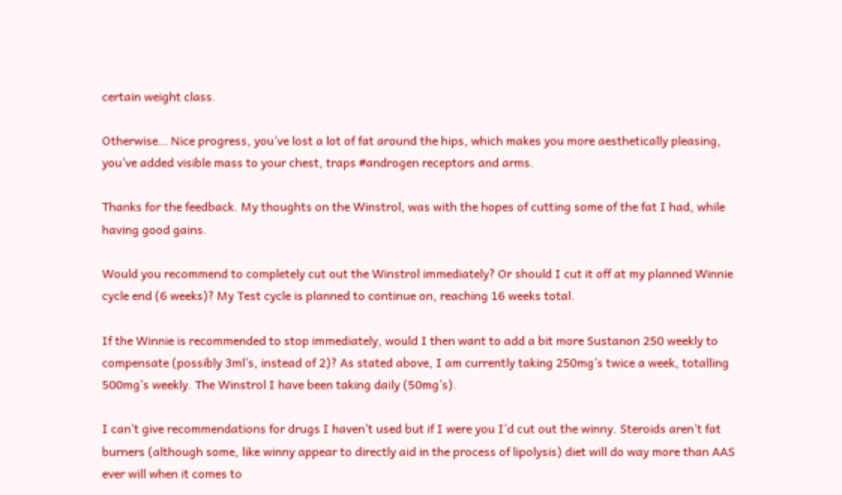certain weight class.

Otherwise… Nice progress, you’ve lost a lot of fat around the hips, which makes you more aesthetically pleasing, you’ve added visible mass to your chest, traps #androgen receptors and arms.

Thanks for the feedback. My thoughts on the Winstrol, was with the hopes of cutting some of the fat I had, while having good gains.

Would you recommend to completely cut out the Winstrol immediately? Or should I cut it off at my planned Winnie cycle end (6 weeks)? My Test cycle is planned to continue on, reaching 16 weeks total.

If the Winnie is recommended to stop immediately, would I then want to add a bit more Sustanon 250 weekly to compensate (possibly 3ml’s, instead of 2)? As stated above, I am currently taking 250mg’s twice a week, totalling 500mg’s weekly. The Winstrol I have been taking daily (50mg’s).

I can’t give recommendations for drugs I haven’t used but if I were you I’d cut out the winny. Steroids aren’t fat burners (although some, like winny appear to directly aid in the process of lipolysis) diet will do way more than AAS ever will when it comes to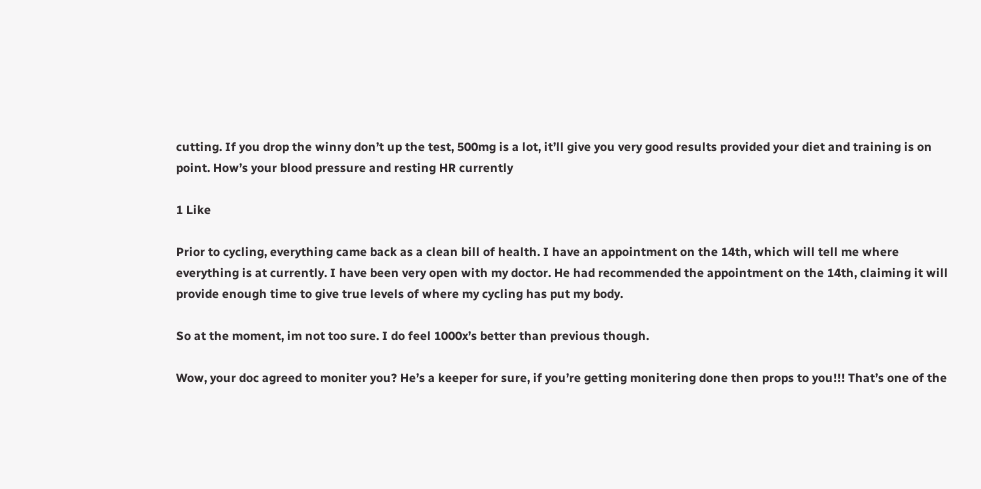cutting. If you drop the winny don’t up the test, 500mg is a lot, it’ll give you very good results provided your diet and training is on point. How’s your blood pressure and resting HR currently

1 Like

Prior to cycling, everything came back as a clean bill of health. I have an appointment on the 14th, which will tell me where everything is at currently. I have been very open with my doctor. He had recommended the appointment on the 14th, claiming it will provide enough time to give true levels of where my cycling has put my body.

So at the moment, im not too sure. I do feel 1000x’s better than previous though.

Wow, your doc agreed to moniter you? He’s a keeper for sure, if you’re getting monitering done then props to you!!! That’s one of the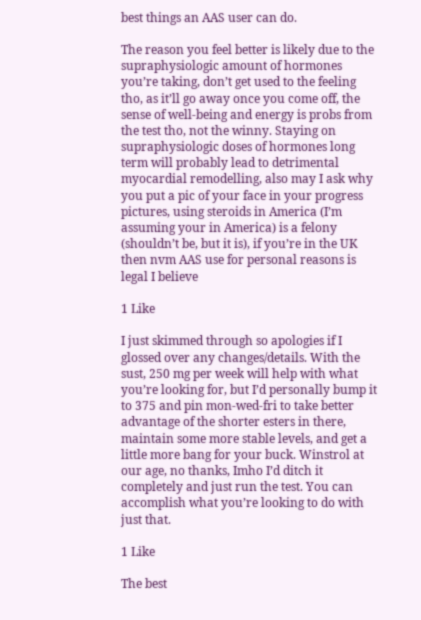best things an AAS user can do.

The reason you feel better is likely due to the supraphysiologic amount of hormones you’re taking, don’t get used to the feeling tho, as it’ll go away once you come off, the sense of well-being and energy is probs from the test tho, not the winny. Staying on supraphysiologic doses of hormones long term will probably lead to detrimental myocardial remodelling, also may I ask why you put a pic of your face in your progress pictures, using steroids in America (I’m assuming your in America) is a felony (shouldn’t be, but it is), if you’re in the UK then nvm AAS use for personal reasons is legal I believe

1 Like

I just skimmed through so apologies if I glossed over any changes/details. With the sust, 250 mg per week will help with what you’re looking for, but I’d personally bump it to 375 and pin mon-wed-fri to take better advantage of the shorter esters in there, maintain some more stable levels, and get a little more bang for your buck. Winstrol at our age, no thanks, Imho I’d ditch it completely and just run the test. You can accomplish what you’re looking to do with just that.

1 Like

The best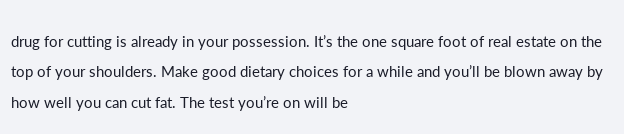drug for cutting is already in your possession. It’s the one square foot of real estate on the top of your shoulders. Make good dietary choices for a while and you’ll be blown away by how well you can cut fat. The test you’re on will be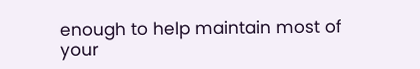enough to help maintain most of your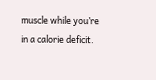muscle while you’re in a calorie deficit.